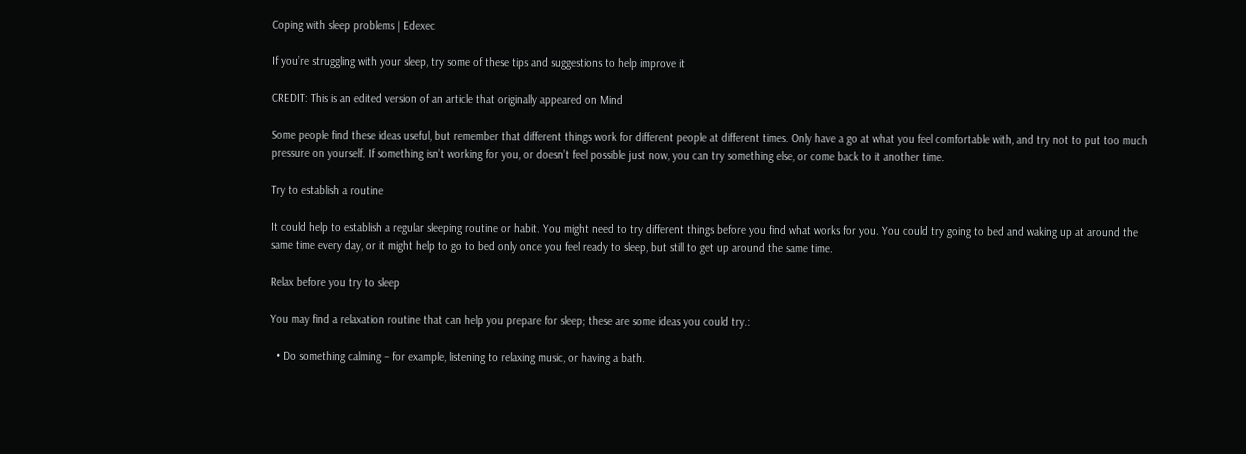Coping with sleep problems | Edexec

If you’re struggling with your sleep, try some of these tips and suggestions to help improve it

CREDIT: This is an edited version of an article that originally appeared on Mind

Some people find these ideas useful, but remember that different things work for different people at different times. Only have a go at what you feel comfortable with, and try not to put too much pressure on yourself. If something isn’t working for you, or doesn’t feel possible just now, you can try something else, or come back to it another time.

Try to establish a routine

It could help to establish a regular sleeping routine or habit. You might need to try different things before you find what works for you. You could try going to bed and waking up at around the same time every day, or it might help to go to bed only once you feel ready to sleep, but still to get up around the same time.

Relax before you try to sleep

You may find a relaxation routine that can help you prepare for sleep; these are some ideas you could try.:

  • Do something calming – for example, listening to relaxing music, or having a bath.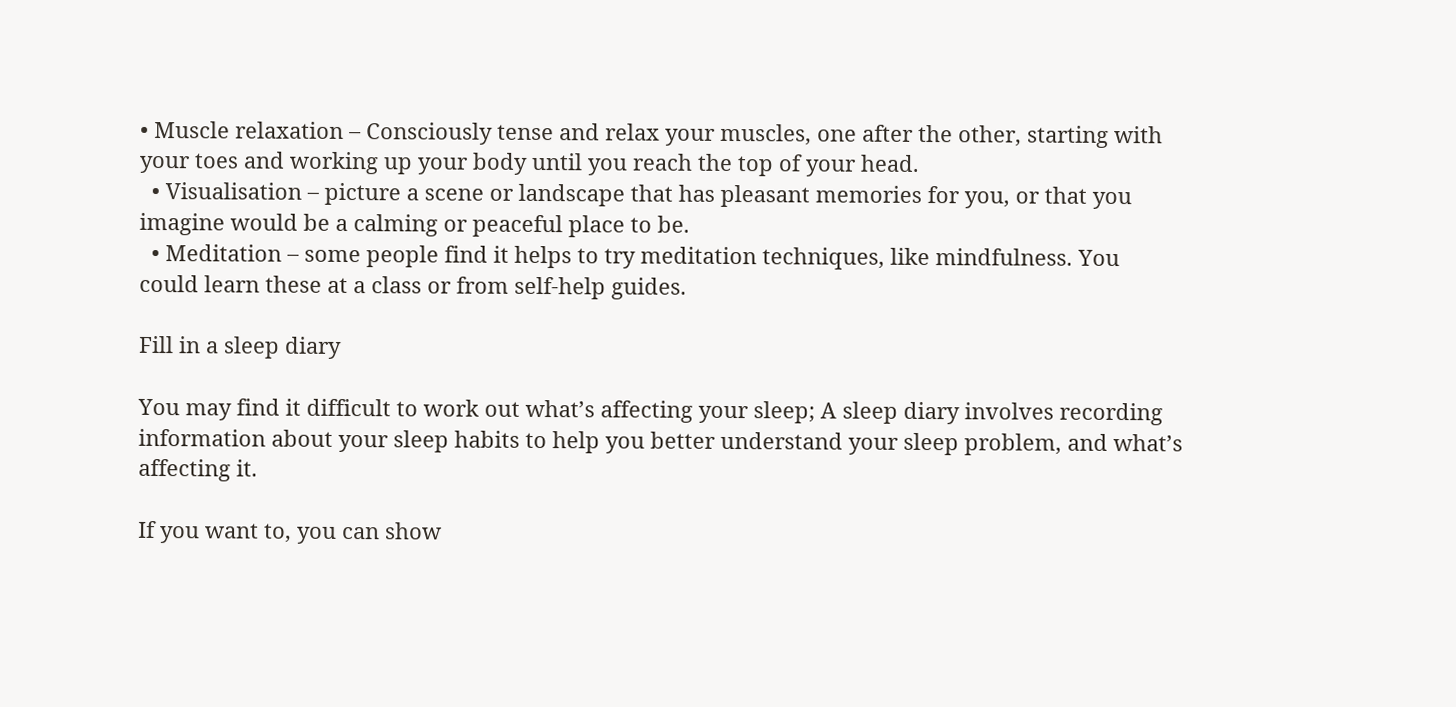• Muscle relaxation – Consciously tense and relax your muscles, one after the other, starting with your toes and working up your body until you reach the top of your head.
  • Visualisation – picture a scene or landscape that has pleasant memories for you, or that you imagine would be a calming or peaceful place to be.
  • Meditation – some people find it helps to try meditation techniques, like mindfulness. You could learn these at a class or from self-help guides.

Fill in a sleep diary

You may find it difficult to work out what’s affecting your sleep; A sleep diary involves recording information about your sleep habits to help you better understand your sleep problem, and what’s affecting it.

If you want to, you can show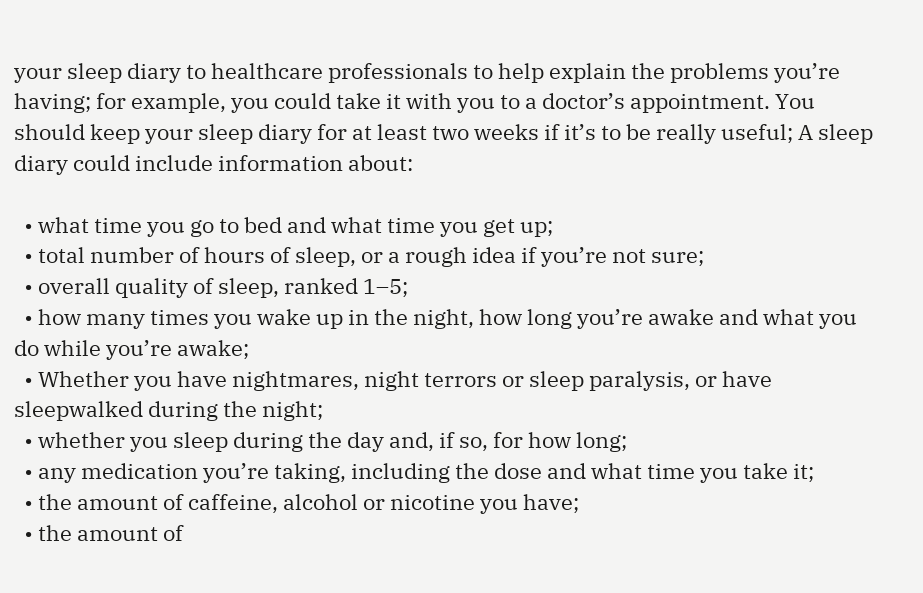your sleep diary to healthcare professionals to help explain the problems you’re having; for example, you could take it with you to a doctor’s appointment. You should keep your sleep diary for at least two weeks if it’s to be really useful; A sleep diary could include information about:

  • what time you go to bed and what time you get up;
  • total number of hours of sleep, or a rough idea if you’re not sure;
  • overall quality of sleep, ranked 1–5;
  • how many times you wake up in the night, how long you’re awake and what you do while you’re awake;
  • Whether you have nightmares, night terrors or sleep paralysis, or have sleepwalked during the night;
  • whether you sleep during the day and, if so, for how long;
  • any medication you’re taking, including the dose and what time you take it;
  • the amount of caffeine, alcohol or nicotine you have;
  • the amount of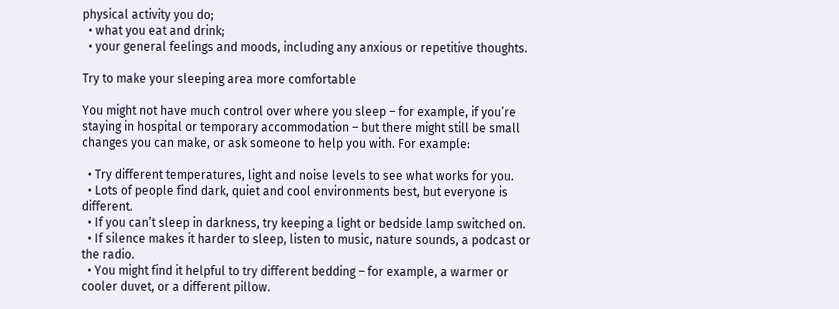physical activity you do;
  • what you eat and drink;
  • your general feelings and moods, including any anxious or repetitive thoughts.

Try to make your sleeping area more comfortable

You might not have much control over where you sleep – for example, if you’re staying in hospital or temporary accommodation – but there might still be small changes you can make, or ask someone to help you with. For example:

  • Try different temperatures, light and noise levels to see what works for you.
  • Lots of people find dark, quiet and cool environments best, but everyone is different.
  • If you can’t sleep in darkness, try keeping a light or bedside lamp switched on.
  • If silence makes it harder to sleep, listen to music, nature sounds, a podcast or the radio.
  • You might find it helpful to try different bedding – for example, a warmer or cooler duvet, or a different pillow.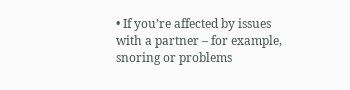• If you’re affected by issues with a partner – for example, snoring or problems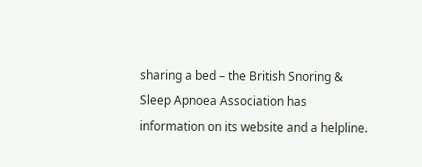sharing a bed – the British Snoring & Sleep Apnoea Association has information on its website and a helpline.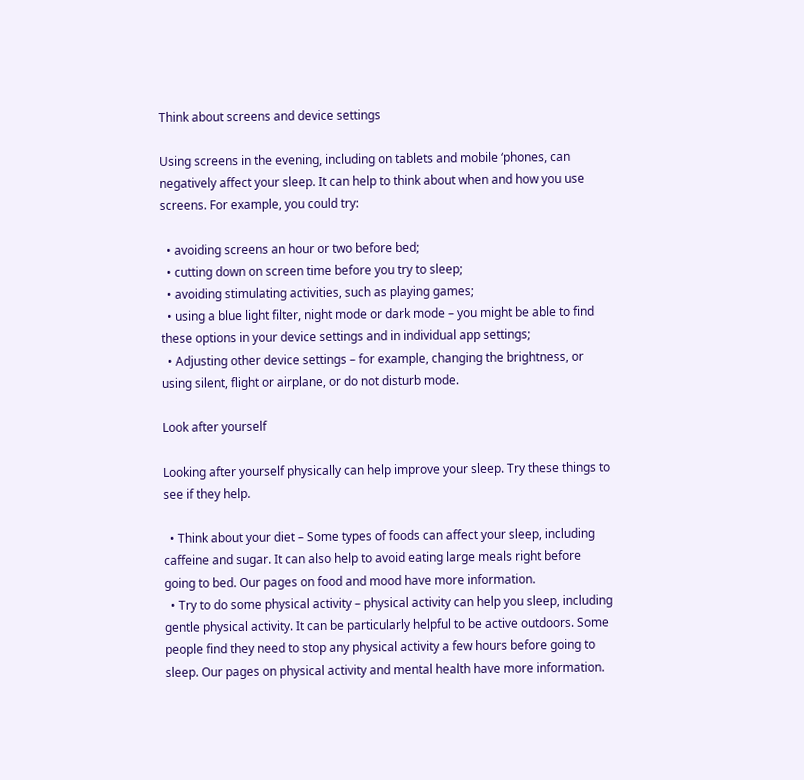Think about screens and device settings

Using screens in the evening, including on tablets and mobile ‘phones, can negatively affect your sleep. It can help to think about when and how you use screens. For example, you could try:

  • avoiding screens an hour or two before bed;
  • cutting down on screen time before you try to sleep;
  • avoiding stimulating activities, such as playing games;
  • using a blue light filter, night mode or dark mode – you might be able to find these options in your device settings and in individual app settings;
  • Adjusting other device settings – for example, changing the brightness, or using silent, flight or airplane, or do not disturb mode.

Look after yourself

Looking after yourself physically can help improve your sleep. Try these things to see if they help.

  • Think about your diet – Some types of foods can affect your sleep, including caffeine and sugar. It can also help to avoid eating large meals right before going to bed. Our pages on food and mood have more information.
  • Try to do some physical activity – physical activity can help you sleep, including gentle physical activity. It can be particularly helpful to be active outdoors. Some people find they need to stop any physical activity a few hours before going to sleep. Our pages on physical activity and mental health have more information.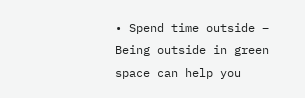• Spend time outside – Being outside in green space can help you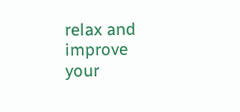relax and improve your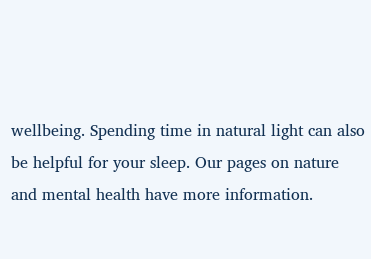wellbeing. Spending time in natural light can also be helpful for your sleep. Our pages on nature and mental health have more information.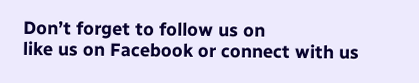Don’t forget to follow us on
like us on Facebook or connect with us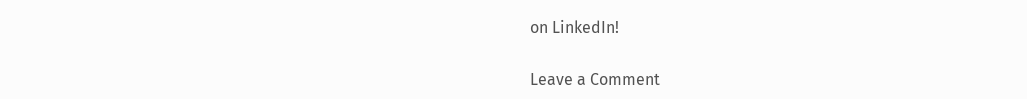on LinkedIn!


Leave a Comment